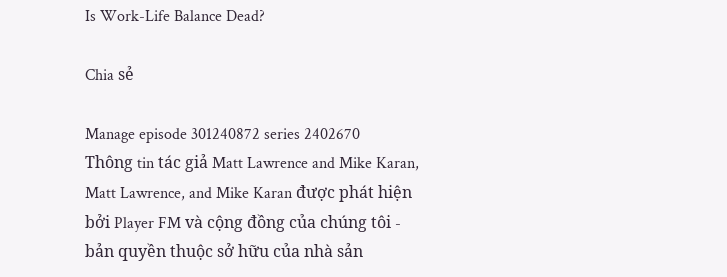Is Work-Life Balance Dead?

Chia sẻ

Manage episode 301240872 series 2402670
Thông tin tác giả Matt Lawrence and Mike Karan, Matt Lawrence, and Mike Karan được phát hiện bởi Player FM và cộng đồng của chúng tôi - bản quyền thuộc sở hữu của nhà sản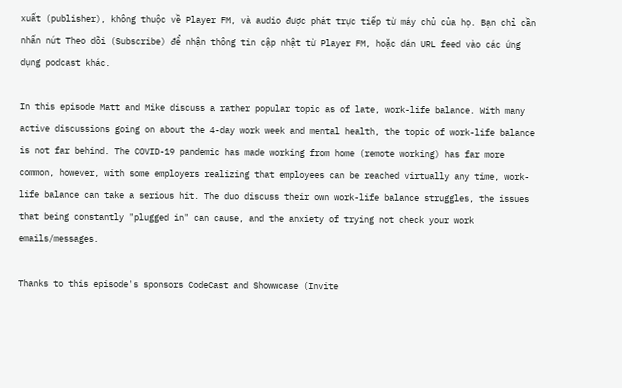xuất (publisher), không thuộc về Player FM, và audio được phát trực tiếp từ máy chủ của họ. Bạn chỉ cần nhấn nút Theo dõi (Subscribe) để nhận thông tin cập nhật từ Player FM, hoặc dán URL feed vào các ứng dụng podcast khác.

In this episode Matt and Mike discuss a rather popular topic as of late, work-life balance. With many active discussions going on about the 4-day work week and mental health, the topic of work-life balance is not far behind. The COVID-19 pandemic has made working from home (remote working) has far more common, however, with some employers realizing that employees can be reached virtually any time, work-life balance can take a serious hit. The duo discuss their own work-life balance struggles, the issues that being constantly "plugged in" can cause, and the anxiety of trying not check your work emails/messages.

Thanks to this episode's sponsors CodeCast and Showwcase (Invite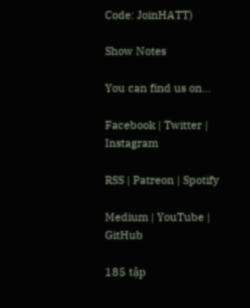Code: JoinHATT)

Show Notes

You can find us on...

Facebook | Twitter | Instagram

RSS | Patreon | Spotify

Medium | YouTube | GitHub

185 tập